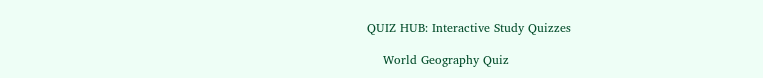QUIZ HUB: Interactive Study Quizzes

    World Geography Quiz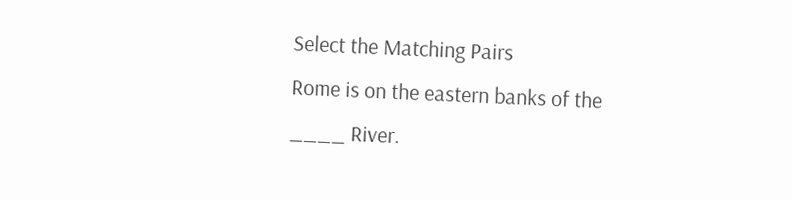Select the Matching Pairs
Rome is on the eastern banks of the ____ River.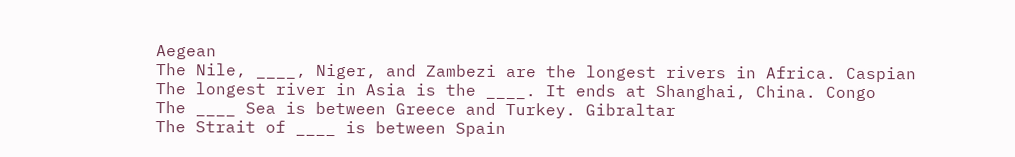Aegean
The Nile, ____, Niger, and Zambezi are the longest rivers in Africa. Caspian
The longest river in Asia is the ____. It ends at Shanghai, China. Congo
The ____ Sea is between Greece and Turkey. Gibraltar
The Strait of ____ is between Spain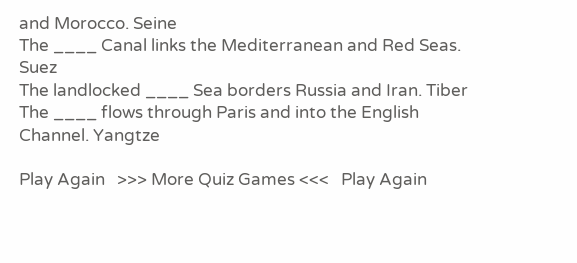and Morocco. Seine
The ____ Canal links the Mediterranean and Red Seas. Suez
The landlocked ____ Sea borders Russia and Iran. Tiber
The ____ flows through Paris and into the English Channel. Yangtze

Play Again   >>> More Quiz Games <<<   Play Again